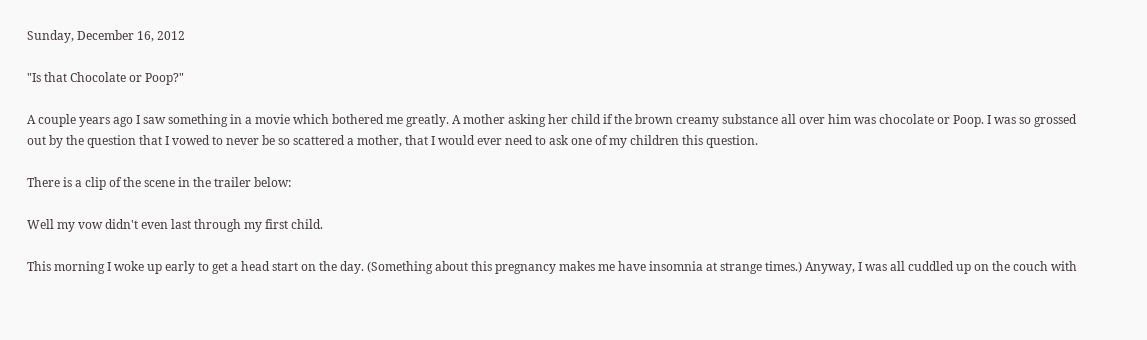Sunday, December 16, 2012

"Is that Chocolate or Poop?"

A couple years ago I saw something in a movie which bothered me greatly. A mother asking her child if the brown creamy substance all over him was chocolate or Poop. I was so grossed out by the question that I vowed to never be so scattered a mother, that I would ever need to ask one of my children this question.

There is a clip of the scene in the trailer below:

Well my vow didn't even last through my first child.

This morning I woke up early to get a head start on the day. (Something about this pregnancy makes me have insomnia at strange times.) Anyway, I was all cuddled up on the couch with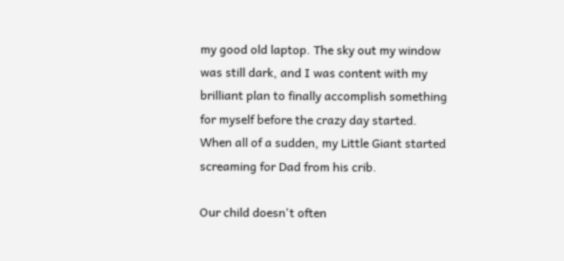my good old laptop. The sky out my window was still dark, and I was content with my brilliant plan to finally accomplish something for myself before the crazy day started. When all of a sudden, my Little Giant started screaming for Dad from his crib.

Our child doesn't often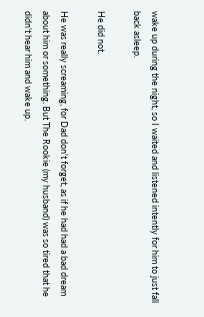wake up during the night, so I waited and listened intently for him to just fall back asleep.

He did not.

He was really screaming, for Dad don't forget, as if he had had a bad dream about him or something. But The Rookie (my husband) was so tired that he didn't hear him and wake up.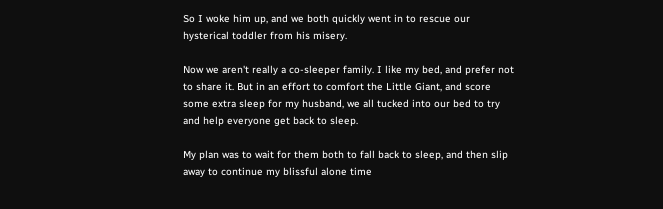So I woke him up, and we both quickly went in to rescue our hysterical toddler from his misery.

Now we aren't really a co-sleeper family. I like my bed, and prefer not to share it. But in an effort to comfort the Little Giant, and score some extra sleep for my husband, we all tucked into our bed to try and help everyone get back to sleep.

My plan was to wait for them both to fall back to sleep, and then slip away to continue my blissful alone time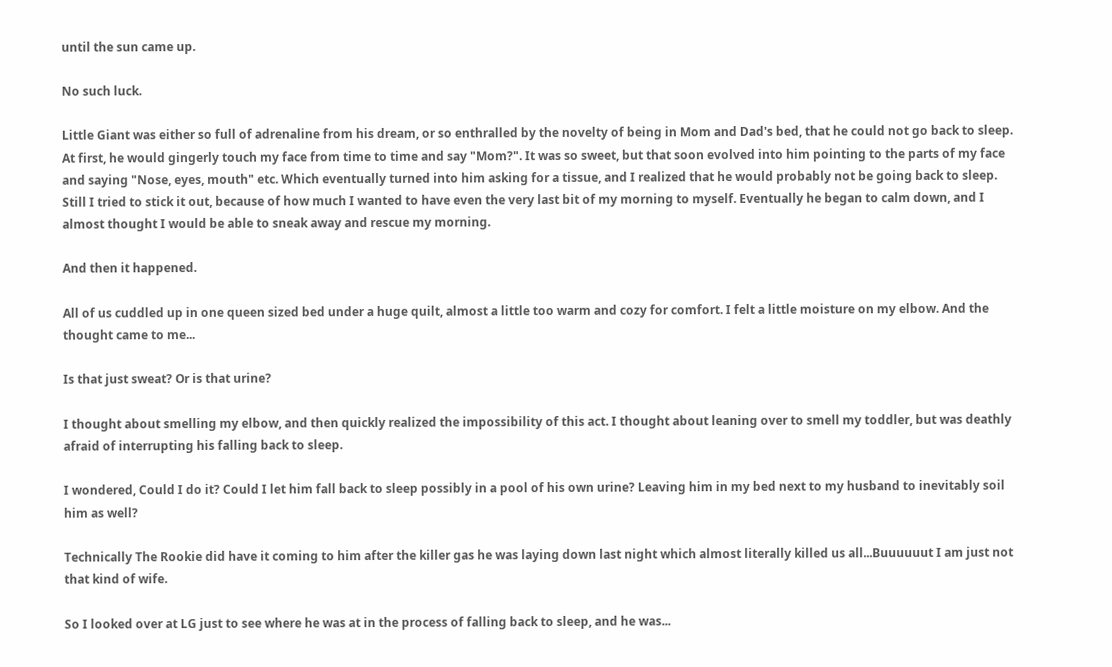until the sun came up.

No such luck.

Little Giant was either so full of adrenaline from his dream, or so enthralled by the novelty of being in Mom and Dad's bed, that he could not go back to sleep. At first, he would gingerly touch my face from time to time and say "Mom?". It was so sweet, but that soon evolved into him pointing to the parts of my face and saying "Nose, eyes, mouth" etc. Which eventually turned into him asking for a tissue, and I realized that he would probably not be going back to sleep. Still I tried to stick it out, because of how much I wanted to have even the very last bit of my morning to myself. Eventually he began to calm down, and I almost thought I would be able to sneak away and rescue my morning.

And then it happened.

All of us cuddled up in one queen sized bed under a huge quilt, almost a little too warm and cozy for comfort. I felt a little moisture on my elbow. And the thought came to me...

Is that just sweat? Or is that urine?

I thought about smelling my elbow, and then quickly realized the impossibility of this act. I thought about leaning over to smell my toddler, but was deathly afraid of interrupting his falling back to sleep.

I wondered, Could I do it? Could I let him fall back to sleep possibly in a pool of his own urine? Leaving him in my bed next to my husband to inevitably soil him as well?

Technically The Rookie did have it coming to him after the killer gas he was laying down last night which almost literally killed us all...Buuuuuut I am just not that kind of wife.

So I looked over at LG just to see where he was at in the process of falling back to sleep, and he was...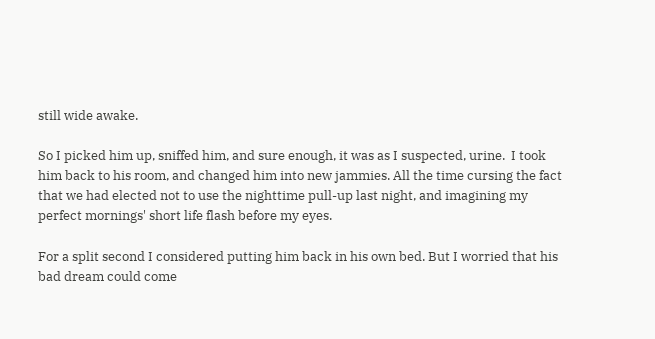still wide awake.

So I picked him up, sniffed him, and sure enough, it was as I suspected, urine.  I took him back to his room, and changed him into new jammies. All the time cursing the fact that we had elected not to use the nighttime pull-up last night, and imagining my perfect mornings' short life flash before my eyes.

For a split second I considered putting him back in his own bed. But I worried that his bad dream could come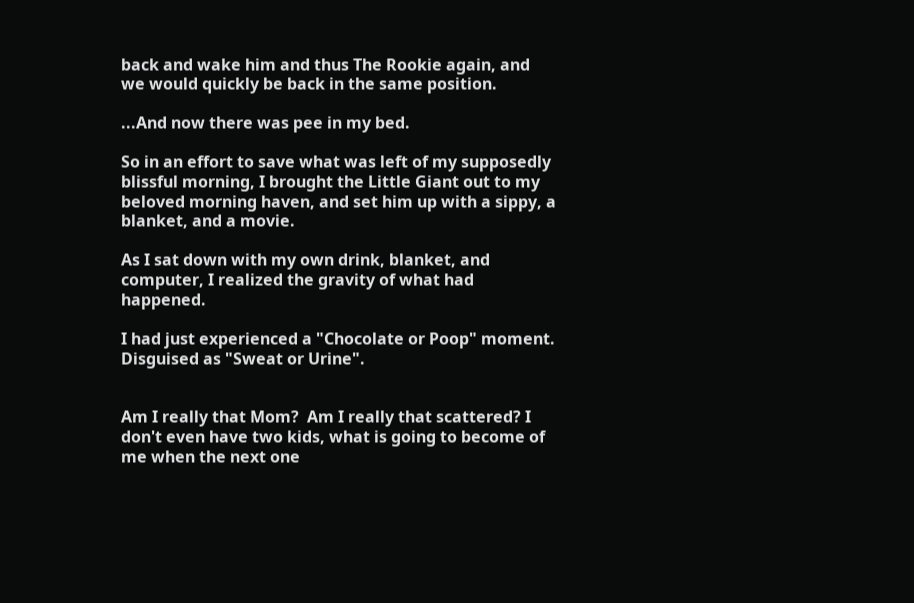back and wake him and thus The Rookie again, and we would quickly be back in the same position.

...And now there was pee in my bed.

So in an effort to save what was left of my supposedly blissful morning, I brought the Little Giant out to my beloved morning haven, and set him up with a sippy, a blanket, and a movie.

As I sat down with my own drink, blanket, and computer, I realized the gravity of what had happened.

I had just experienced a "Chocolate or Poop" moment. Disguised as "Sweat or Urine".


Am I really that Mom?  Am I really that scattered? I don't even have two kids, what is going to become of me when the next one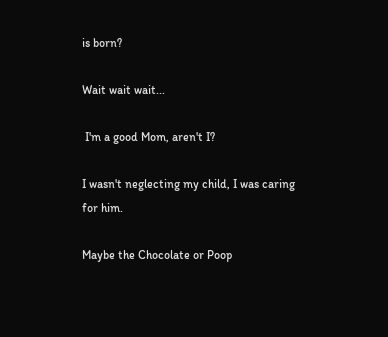is born?

Wait wait wait...

 I'm a good Mom, aren't I?

I wasn't neglecting my child, I was caring for him.

Maybe the Chocolate or Poop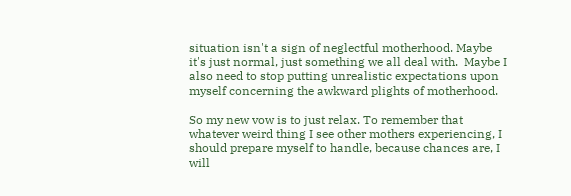situation isn't a sign of neglectful motherhood. Maybe it's just normal, just something we all deal with.  Maybe I also need to stop putting unrealistic expectations upon myself concerning the awkward plights of motherhood.

So my new vow is to just relax. To remember that whatever weird thing I see other mothers experiencing, I should prepare myself to handle, because chances are, I will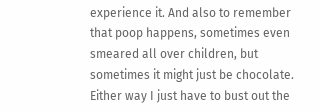experience it. And also to remember that poop happens, sometimes even smeared all over children, but sometimes it might just be chocolate. Either way I just have to bust out the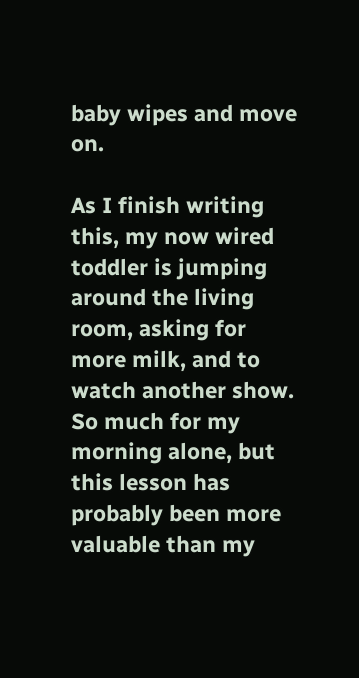baby wipes and move on.

As I finish writing this, my now wired toddler is jumping around the living room, asking for more milk, and to watch another show. So much for my morning alone, but this lesson has probably been more valuable than my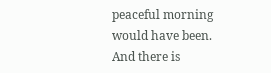peaceful morning would have been. And there is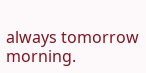always tomorrow morning.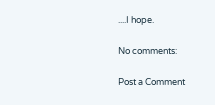....I hope.

No comments:

Post a Comment